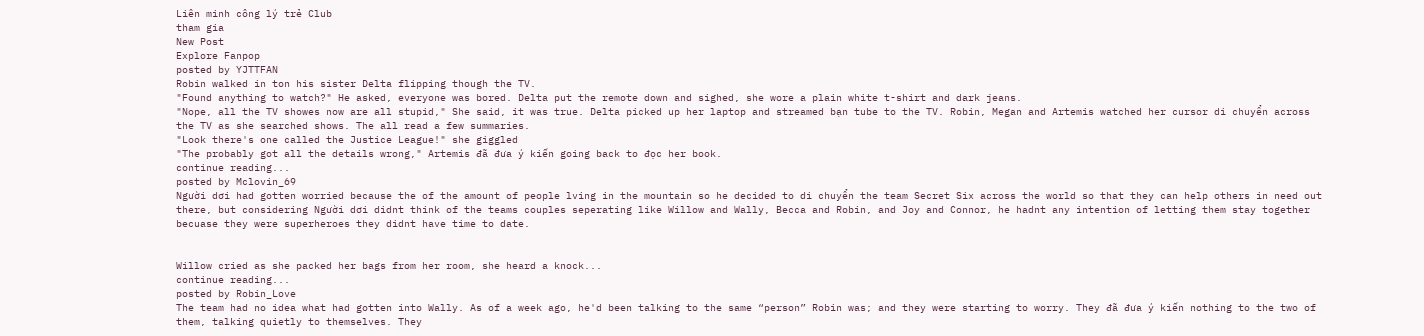Liên minh công lý trẻ Club
tham gia
New Post
Explore Fanpop
posted by YJTTFAN
Robin walked in ton his sister Delta flipping though the TV.
"Found anything to watch?" He asked, everyone was bored. Delta put the remote down and sighed, she wore a plain white t-shirt and dark jeans.
"Nope, all the TV showes now are all stupid," She said, it was true. Delta picked up her laptop and streamed bạn tube to the TV. Robin, Megan and Artemis watched her cursor di chuyển across the TV as she searched shows. The all read a few summaries.
"Look there's one called the Justice League!" she giggled
"The probably got all the details wrong," Artemis đã đưa ý kiến going back to đọc her book.
continue reading...
posted by Mclovin_69
Người dơi had gotten worried because the of the amount of people lving in the mountain so he decided to di chuyển the team Secret Six across the world so that they can help others in need out there, but considering Người dơi didnt think of the teams couples seperating like Willow and Wally, Becca and Robin, and Joy and Connor, he hadnt any intention of letting them stay together becuase they were superheroes they didnt have time to date.


Willow cried as she packed her bags from her room, she heard a knock...
continue reading...
posted by Robin_Love
The team had no idea what had gotten into Wally. As of a week ago, he'd been talking to the same “person” Robin was; and they were starting to worry. They đã đưa ý kiến nothing to the two of them, talking quietly to themselves. They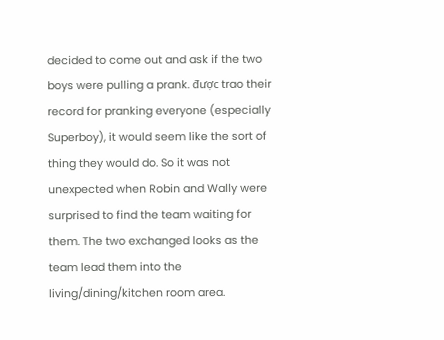decided to come out and ask if the two boys were pulling a prank. được trao their record for pranking everyone (especially Superboy), it would seem like the sort of thing they would do. So it was not unexpected when Robin and Wally were surprised to find the team waiting for them. The two exchanged looks as the team lead them into the living/dining/kitchen room area.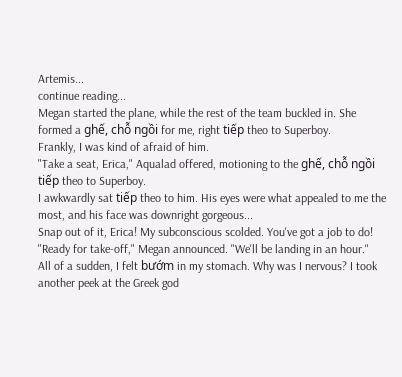Artemis...
continue reading...
Megan started the plane, while the rest of the team buckled in. She formed a ghế, chỗ ngồi for me, right tiếp theo to Superboy.
Frankly, I was kind of afraid of him.
"Take a seat, Erica," Aqualad offered, motioning to the ghế, chỗ ngồi tiếp theo to Superboy.
I awkwardly sat tiếp theo to him. His eyes were what appealed to me the most, and his face was downright gorgeous...
Snap out of it, Erica! My subconscious scolded. You've got a job to do!
"Ready for take-off," Megan announced. "We'll be landing in an hour."
All of a sudden, I felt bướm in my stomach. Why was I nervous? I took another peek at the Greek god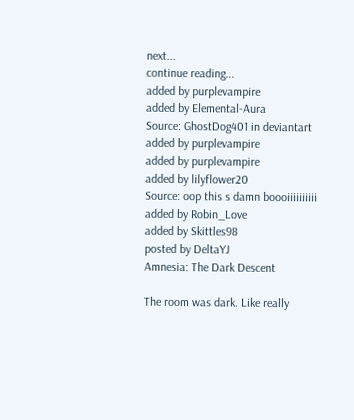next...
continue reading...
added by purplevampire
added by Elemental-Aura
Source: GhostDog401 in deviantart
added by purplevampire
added by purplevampire
added by lilyflower20
Source: oop this s damn boooiiiiiiiiii
added by Robin_Love
added by Skittles98
posted by DeltaYJ
Amnesia: The Dark Descent

The room was dark. Like really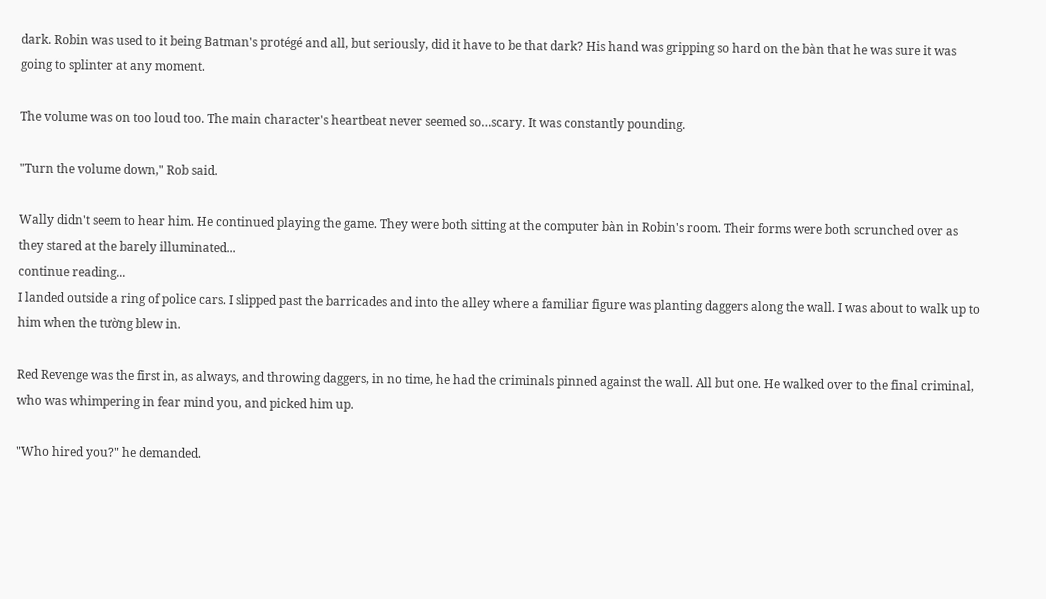dark. Robin was used to it being Batman's protégé and all, but seriously, did it have to be that dark? His hand was gripping so hard on the bàn that he was sure it was going to splinter at any moment.

The volume was on too loud too. The main character's heartbeat never seemed so…scary. It was constantly pounding.

"Turn the volume down," Rob said.

Wally didn't seem to hear him. He continued playing the game. They were both sitting at the computer bàn in Robin's room. Their forms were both scrunched over as they stared at the barely illuminated...
continue reading...
I landed outside a ring of police cars. I slipped past the barricades and into the alley where a familiar figure was planting daggers along the wall. I was about to walk up to him when the tường blew in.

Red Revenge was the first in, as always, and throwing daggers, in no time, he had the criminals pinned against the wall. All but one. He walked over to the final criminal, who was whimpering in fear mind you, and picked him up.

"Who hired you?" he demanded.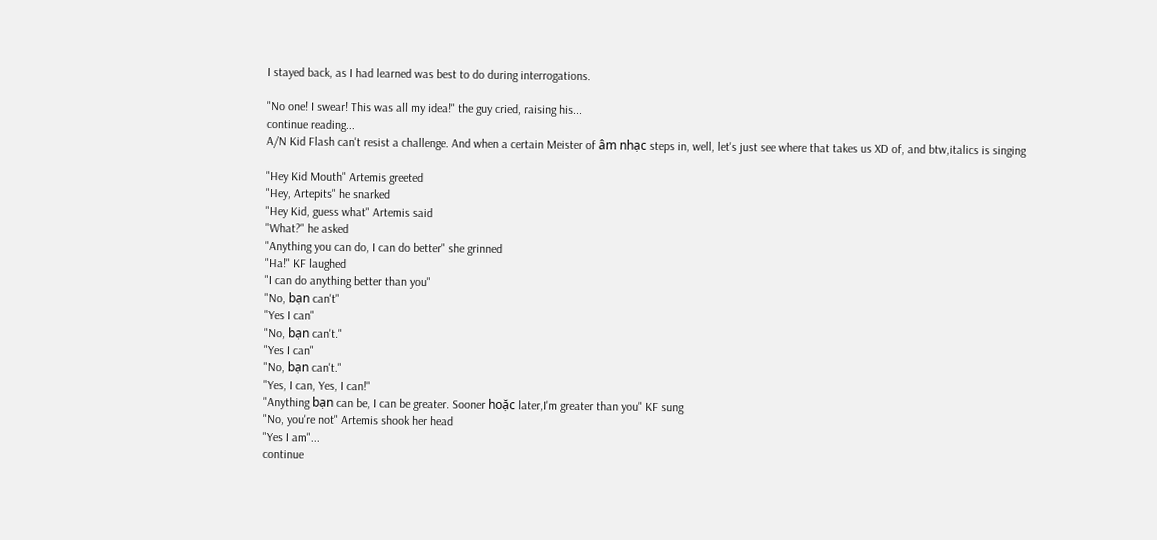I stayed back, as I had learned was best to do during interrogations.

"No one! I swear! This was all my idea!" the guy cried, raising his...
continue reading...
A/N Kid Flash can't resist a challenge. And when a certain Meister of âm nhạc steps in, well, let's just see where that takes us XD of, and btw,italics is singing

"Hey Kid Mouth" Artemis greeted
"Hey, Artepits" he snarked
"Hey Kid, guess what" Artemis said
"What?" he asked
"Anything you can do, I can do better" she grinned
"Ha!" KF laughed
"I can do anything better than you"
"No, bạn can't"
"Yes I can"
"No, bạn can't."
"Yes I can"
"No, bạn can't."
"Yes, I can, Yes, I can!"
"Anything bạn can be, I can be greater. Sooner hoặc later,I'm greater than you" KF sung
"No, you're not" Artemis shook her head
"Yes I am"...
continue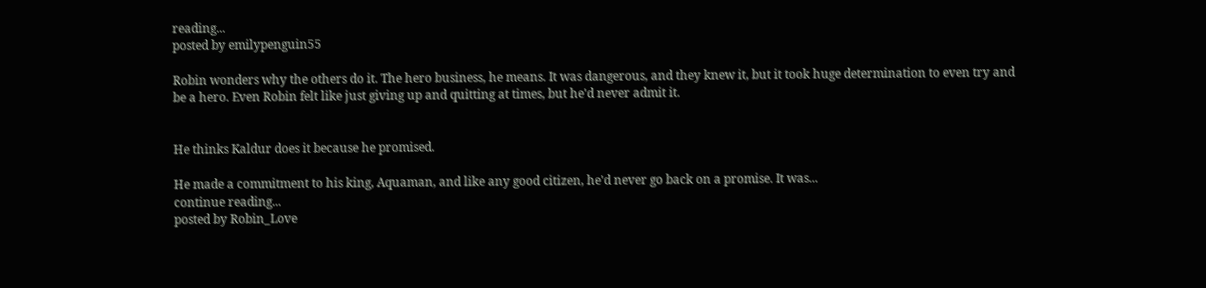reading...
posted by emilypenguin55

Robin wonders why the others do it. The hero business, he means. It was dangerous, and they knew it, but it took huge determination to even try and be a hero. Even Robin felt like just giving up and quitting at times, but he'd never admit it.


He thinks Kaldur does it because he promised.

He made a commitment to his king, Aquaman, and like any good citizen, he'd never go back on a promise. It was...
continue reading...
posted by Robin_Love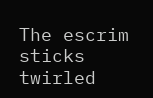The escrim sticks twirled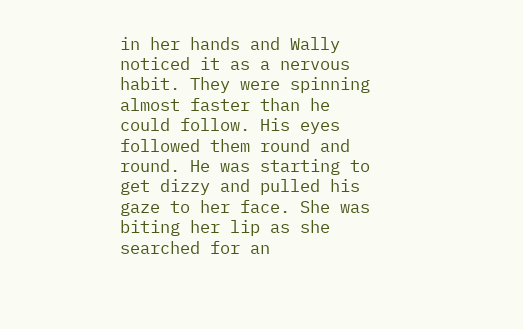in her hands and Wally noticed it as a nervous habit. They were spinning almost faster than he could follow. His eyes followed them round and round. He was starting to get dizzy and pulled his gaze to her face. She was biting her lip as she searched for an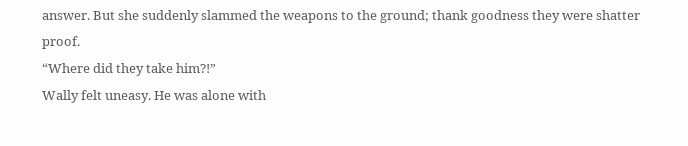answer. But she suddenly slammed the weapons to the ground; thank goodness they were shatter proof.
“Where did they take him?!”
Wally felt uneasy. He was alone with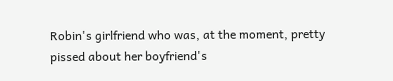Robin's girlfriend who was, at the moment, pretty pissed about her boyfriend's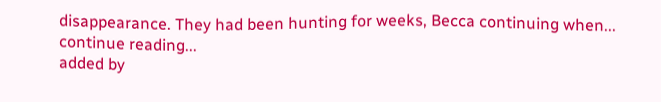disappearance. They had been hunting for weeks, Becca continuing when...
continue reading...
added by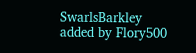SwarlsBarkley
added by Flory500